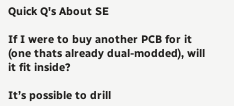Quick Q's About SE

If I were to buy another PCB for it (one thats already dual-modded), will it fit inside?

It’s possible to drill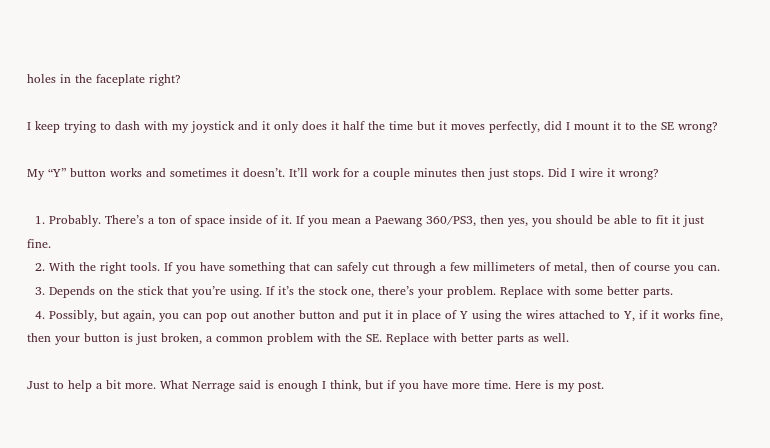holes in the faceplate right?

I keep trying to dash with my joystick and it only does it half the time but it moves perfectly, did I mount it to the SE wrong?

My “Y” button works and sometimes it doesn’t. It’ll work for a couple minutes then just stops. Did I wire it wrong?

  1. Probably. There’s a ton of space inside of it. If you mean a Paewang 360/PS3, then yes, you should be able to fit it just fine.
  2. With the right tools. If you have something that can safely cut through a few millimeters of metal, then of course you can.
  3. Depends on the stick that you’re using. If it’s the stock one, there’s your problem. Replace with some better parts.
  4. Possibly, but again, you can pop out another button and put it in place of Y using the wires attached to Y, if it works fine, then your button is just broken, a common problem with the SE. Replace with better parts as well.

Just to help a bit more. What Nerrage said is enough I think, but if you have more time. Here is my post.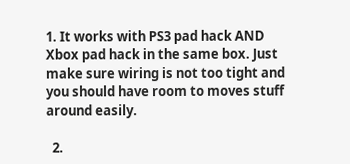1. It works with PS3 pad hack AND Xbox pad hack in the same box. Just make sure wiring is not too tight and you should have room to moves stuff around easily.

  2.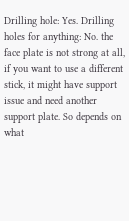Drilling hole: Yes. Drilling holes for anything: No. the face plate is not strong at all, if you want to use a different stick, it might have support issue and need another support plate. So depends on what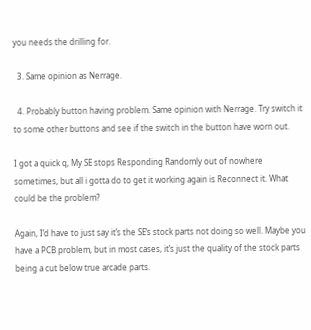you needs the drilling for.

  3. Same opinion as Nerrage.

  4. Probably button having problem. Same opinion with Nerrage. Try switch it to some other buttons and see if the switch in the button have worn out.

I got a quick q, My SE stops Responding Randomly out of nowhere sometimes, but all i gotta do to get it working again is Reconnect it. What could be the problem?

Again, I’d have to just say it’s the SE’s stock parts not doing so well. Maybe you have a PCB problem, but in most cases, it’s just the quality of the stock parts being a cut below true arcade parts.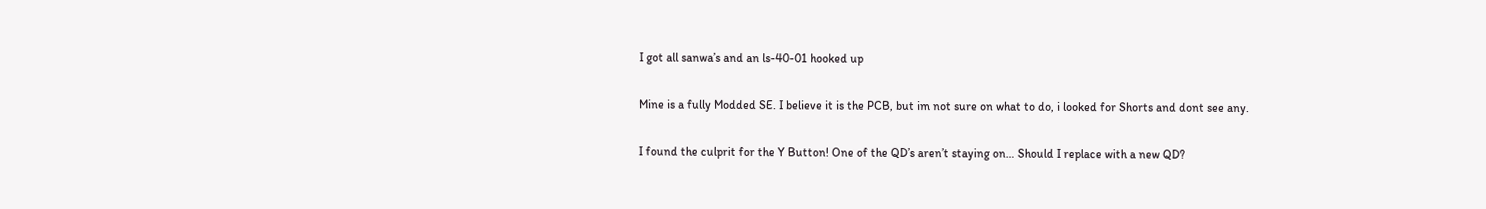I got all sanwa’s and an ls-40-01 hooked up

Mine is a fully Modded SE. I believe it is the PCB, but im not sure on what to do, i looked for Shorts and dont see any.

I found the culprit for the Y Button! One of the QD’s aren’t staying on… Should I replace with a new QD?